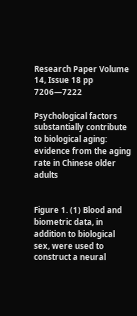Research Paper Volume 14, Issue 18 pp 7206—7222

Psychological factors substantially contribute to biological aging: evidence from the aging rate in Chinese older adults


Figure 1. (1) Blood and biometric data, in addition to biological sex, were used to construct a neural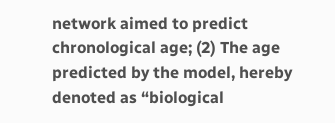network aimed to predict chronological age; (2) The age predicted by the model, hereby denoted as “biological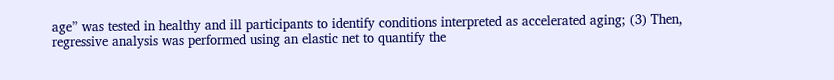age” was tested in healthy and ill participants to identify conditions interpreted as accelerated aging; (3) Then, regressive analysis was performed using an elastic net to quantify the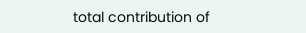total contribution of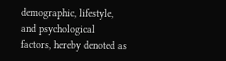demographic, lifestyle, and psychological factors, hereby denoted as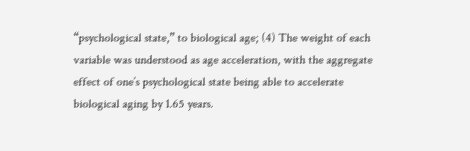“psychological state,” to biological age; (4) The weight of each variable was understood as age acceleration, with the aggregate effect of one’s psychological state being able to accelerate biological aging by 1.65 years.